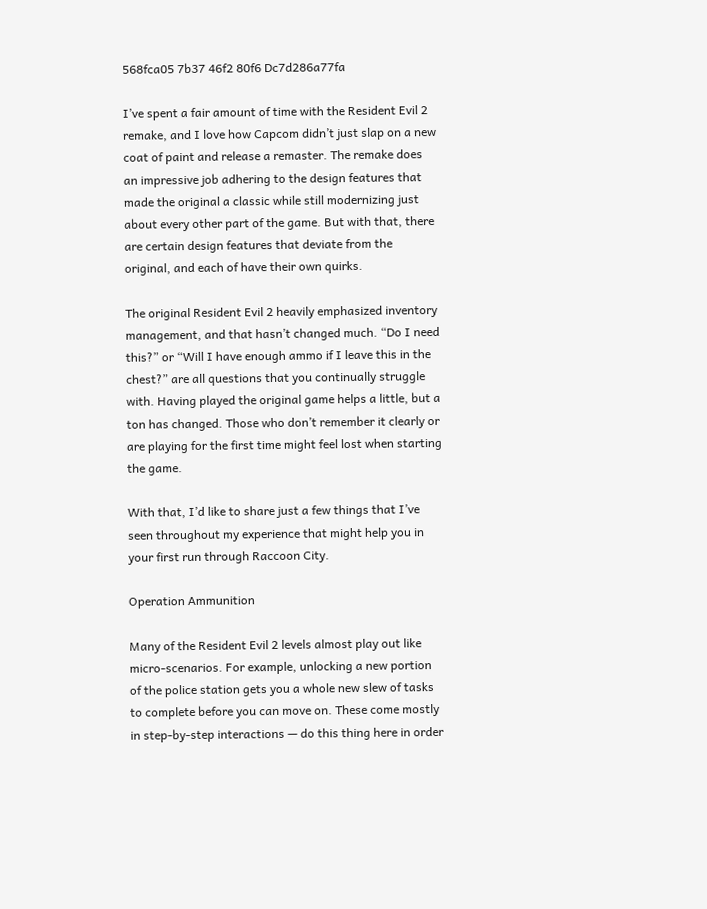568fca05 7b37 46f2 80f6 Dc7d286a77fa

I’ve spent a fair amount of time with the Resident Evil 2 remake, and I love how Capcom didn’t just slap on a new coat of paint and release a remaster. The remake does an impressive job adhering to the design features that made the original a classic while still modernizing just about every other part of the game. But with that, there are certain design features that deviate from the original, and each of have their own quirks.

The original Resident Evil 2 heavily emphasized inventory management, and that hasn’t changed much. “Do I need this?” or “Will I have enough ammo if I leave this in the chest?” are all questions that you continually struggle with. Having played the original game helps a little, but a ton has changed. Those who don’t remember it clearly or are playing for the first time might feel lost when starting the game.

With that, I’d like to share just a few things that I’ve seen throughout my experience that might help you in your first run through Raccoon City.

Operation Ammunition

Many of the Resident Evil 2 levels almost play out like micro-scenarios. For example, unlocking a new portion of the police station gets you a whole new slew of tasks to complete before you can move on. These come mostly in step-by-step interactions — do this thing here in order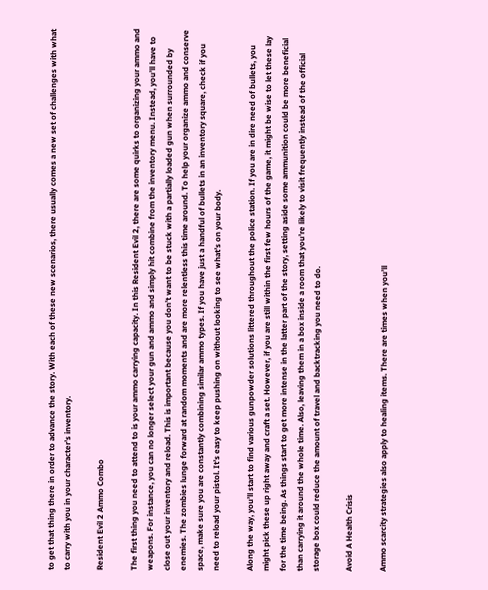to get that thing there in order to advance the story. With each of these new scenarios, there usually comes a new set of challenges with what to carry with you in your character’s inventory.

Resident Evil 2 Ammo Combo

The first thing you need to attend to is your ammo carrying capacity. In this Resident Evil 2, there are some quirks to organizing your ammo and weapons. For instance, you can no longer select your gun and ammo and simply hit combine from the inventory menu. Instead, you’ll have to close out your inventory and reload. This is important because you don’t want to be stuck with a partially loaded gun when surrounded by enemies. The zombies lunge forward at random moments and are more relentless this time around. To help your organize ammo and conserve space, make sure you are constantly combining similar ammo types. If you have just a handful of bullets in an inventory square, check if you need to reload your pistol. It’s easy to keep pushing on without looking to see what’s on your body.

Along the way, you’ll start to find various gunpowder solutions littered throughout the police station. If you are in dire need of bullets, you might pick these up right away and craft a set. However, if you are still within the first few hours of the game, it might be wise to let these lay for the time being. As things start to get more intense in the latter part of the story, setting aside some ammunition could be more beneficial than carrying it around the whole time. Also, leaving them in a box inside a room that you’re likely to visit frequently instead of the official storage box could reduce the amount of travel and backtracking you need to do.

Avoid A Health Crisis

Ammo scarcity strategies also apply to healing items. There are times when you’ll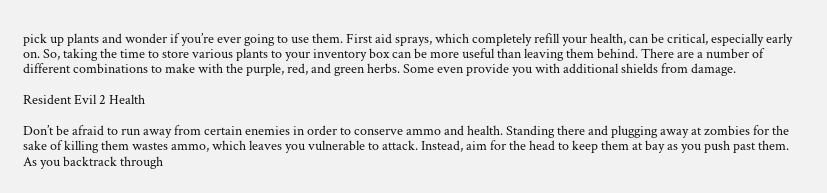pick up plants and wonder if you’re ever going to use them. First aid sprays, which completely refill your health, can be critical, especially early on. So, taking the time to store various plants to your inventory box can be more useful than leaving them behind. There are a number of different combinations to make with the purple, red, and green herbs. Some even provide you with additional shields from damage.

Resident Evil 2 Health

Don’t be afraid to run away from certain enemies in order to conserve ammo and health. Standing there and plugging away at zombies for the sake of killing them wastes ammo, which leaves you vulnerable to attack. Instead, aim for the head to keep them at bay as you push past them. As you backtrack through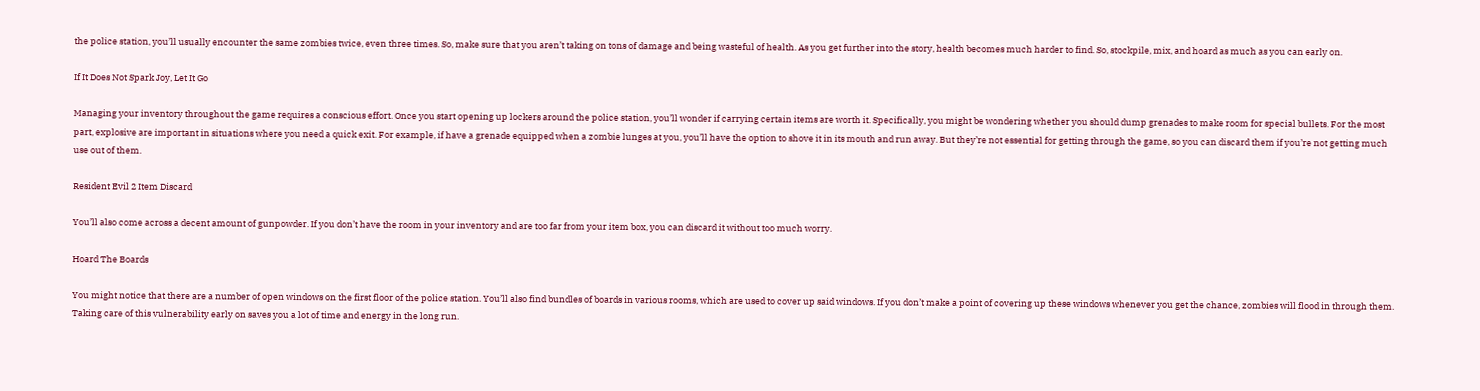the police station, you’ll usually encounter the same zombies twice, even three times. So, make sure that you aren’t taking on tons of damage and being wasteful of health. As you get further into the story, health becomes much harder to find. So, stockpile, mix, and hoard as much as you can early on.

If It Does Not Spark Joy, Let It Go

Managing your inventory throughout the game requires a conscious effort. Once you start opening up lockers around the police station, you’ll wonder if carrying certain items are worth it. Specifically, you might be wondering whether you should dump grenades to make room for special bullets. For the most part, explosive are important in situations where you need a quick exit. For example, if have a grenade equipped when a zombie lunges at you, you’ll have the option to shove it in its mouth and run away. But they’re not essential for getting through the game, so you can discard them if you’re not getting much use out of them.

Resident Evil 2 Item Discard

You’ll also come across a decent amount of gunpowder. If you don’t have the room in your inventory and are too far from your item box, you can discard it without too much worry.

Hoard The Boards

You might notice that there are a number of open windows on the first floor of the police station. You’ll also find bundles of boards in various rooms, which are used to cover up said windows. If you don’t make a point of covering up these windows whenever you get the chance, zombies will flood in through them. Taking care of this vulnerability early on saves you a lot of time and energy in the long run.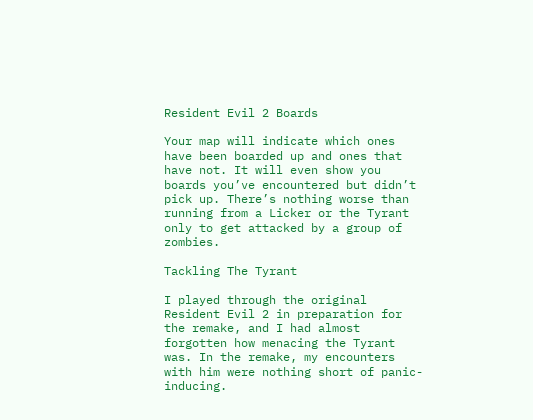Resident Evil 2 Boards

Your map will indicate which ones have been boarded up and ones that have not. It will even show you boards you’ve encountered but didn’t pick up. There’s nothing worse than running from a Licker or the Tyrant only to get attacked by a group of zombies.

Tackling The Tyrant

I played through the original Resident Evil 2 in preparation for the remake, and I had almost forgotten how menacing the Tyrant was. In the remake, my encounters with him were nothing short of panic-inducing.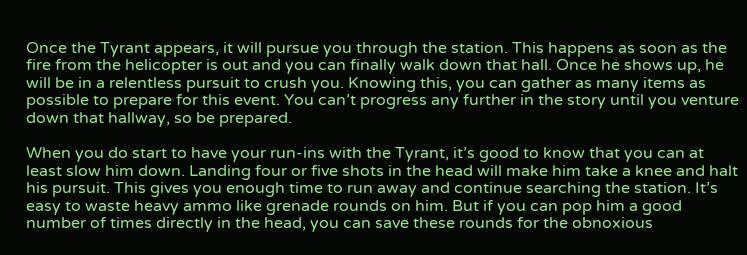Once the Tyrant appears, it will pursue you through the station. This happens as soon as the fire from the helicopter is out and you can finally walk down that hall. Once he shows up, he will be in a relentless pursuit to crush you. Knowing this, you can gather as many items as possible to prepare for this event. You can’t progress any further in the story until you venture down that hallway, so be prepared.

When you do start to have your run-ins with the Tyrant, it’s good to know that you can at least slow him down. Landing four or five shots in the head will make him take a knee and halt his pursuit. This gives you enough time to run away and continue searching the station. It’s easy to waste heavy ammo like grenade rounds on him. But if you can pop him a good number of times directly in the head, you can save these rounds for the obnoxious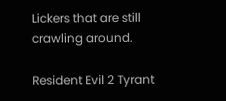Lickers that are still crawling around.

Resident Evil 2 Tyrant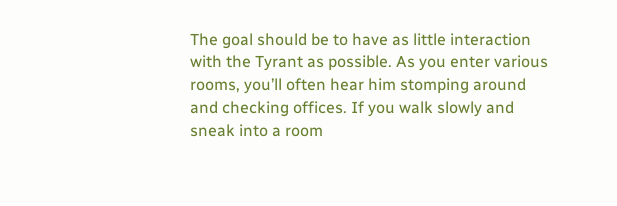The goal should be to have as little interaction with the Tyrant as possible. As you enter various rooms, you’ll often hear him stomping around and checking offices. If you walk slowly and sneak into a room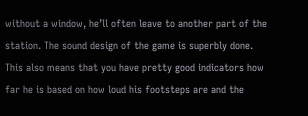without a window, he’ll often leave to another part of the station. The sound design of the game is superbly done. This also means that you have pretty good indicators how far he is based on how loud his footsteps are and the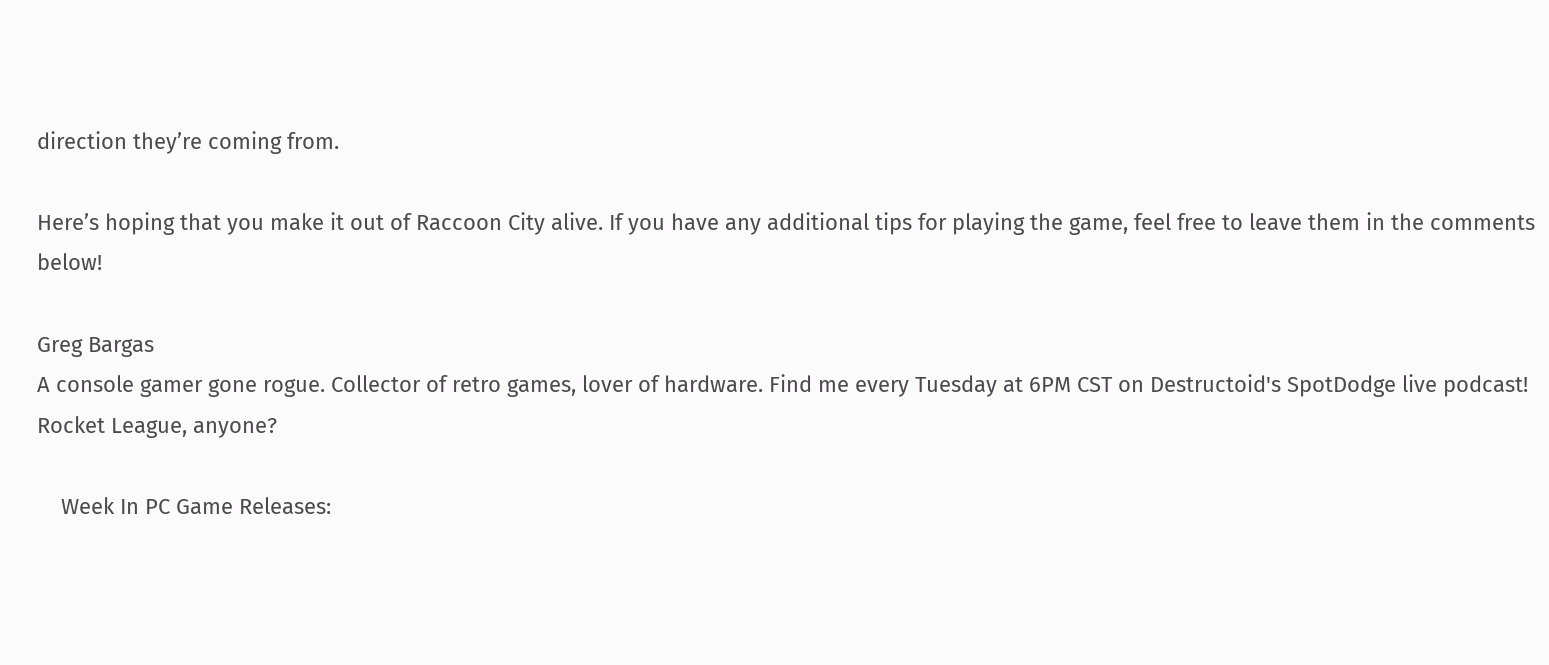direction they’re coming from.

Here’s hoping that you make it out of Raccoon City alive. If you have any additional tips for playing the game, feel free to leave them in the comments below!

Greg Bargas
A console gamer gone rogue. Collector of retro games, lover of hardware. Find me every Tuesday at 6PM CST on Destructoid's SpotDodge live podcast! Rocket League, anyone?

    Week In PC Game Releases: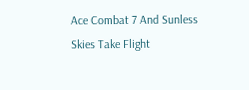Ace Combat 7 And Sunless Skies Take Flight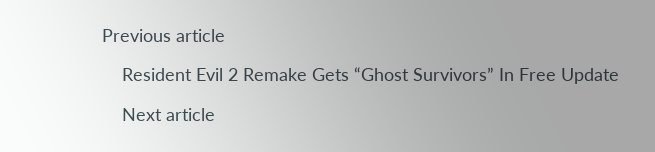Previous article

    Resident Evil 2 Remake Gets “Ghost Survivors” In Free Update

    Next article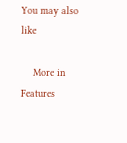You may also like

    More in Features